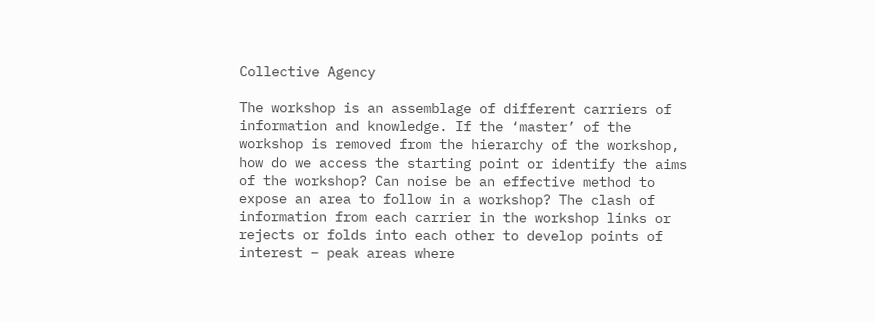Collective Agency

The workshop is an assemblage of different carriers of information and knowledge. If the ‘master’ of the workshop is removed from the hierarchy of the workshop, how do we access the starting point or identify the aims of the workshop? Can noise be an effective method to expose an area to follow in a workshop? The clash of information from each carrier in the workshop links or rejects or folds into each other to develop points of interest – peak areas where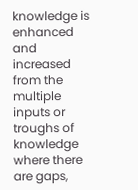knowledge is enhanced and increased from the multiple inputs or troughs of knowledge where there are gaps,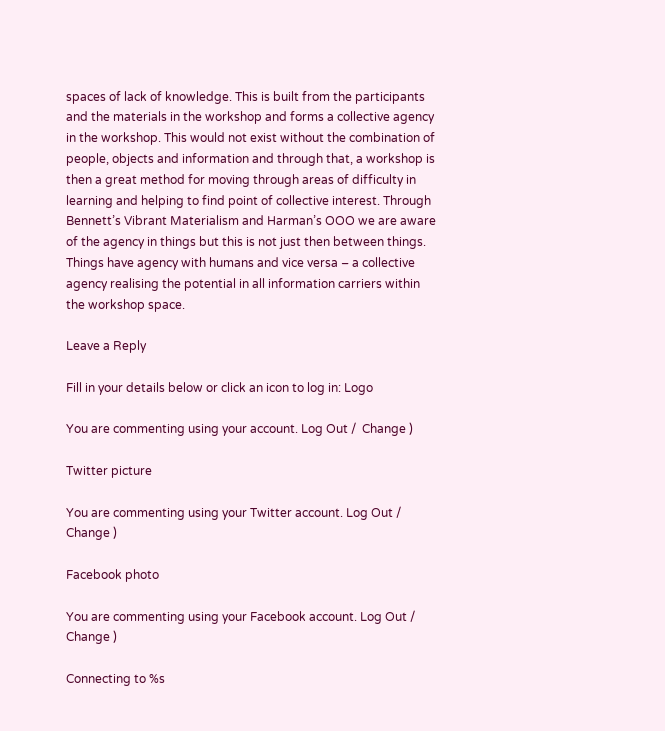spaces of lack of knowledge. This is built from the participants and the materials in the workshop and forms a collective agency in the workshop. This would not exist without the combination of people, objects and information and through that, a workshop is then a great method for moving through areas of difficulty in learning and helping to find point of collective interest. Through Bennett’s Vibrant Materialism and Harman’s OOO we are aware of the agency in things but this is not just then between things. Things have agency with humans and vice versa – a collective agency realising the potential in all information carriers within the workshop space.

Leave a Reply

Fill in your details below or click an icon to log in: Logo

You are commenting using your account. Log Out /  Change )

Twitter picture

You are commenting using your Twitter account. Log Out /  Change )

Facebook photo

You are commenting using your Facebook account. Log Out /  Change )

Connecting to %s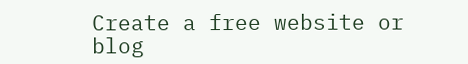Create a free website or blog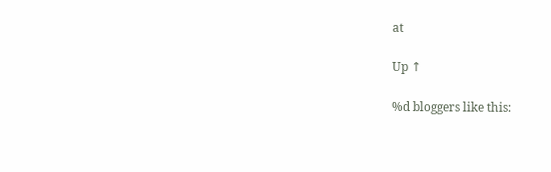at

Up ↑

%d bloggers like this: